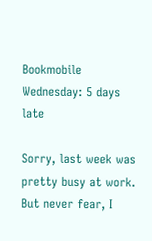Bookmobile Wednesday: 5 days late

Sorry, last week was pretty busy at work.  But never fear, I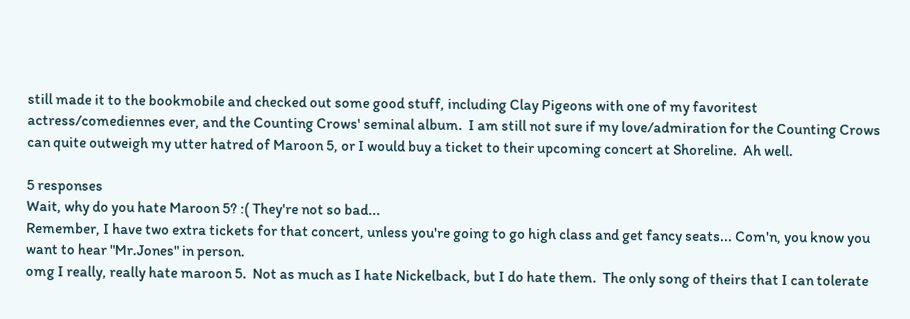still made it to the bookmobile and checked out some good stuff, including Clay Pigeons with one of my favoritest actress/comediennes ever, and the Counting Crows' seminal album.  I am still not sure if my love/admiration for the Counting Crows can quite outweigh my utter hatred of Maroon 5, or I would buy a ticket to their upcoming concert at Shoreline.  Ah well.

5 responses
Wait, why do you hate Maroon 5? :( They're not so bad...
Remember, I have two extra tickets for that concert, unless you're going to go high class and get fancy seats... Com'n, you know you want to hear "Mr.Jones" in person.
omg I really, really hate maroon 5.  Not as much as I hate Nickelback, but I do hate them.  The only song of theirs that I can tolerate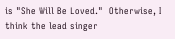is "She Will Be Loved."  Otherwise, I think the lead singer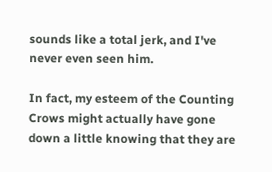sounds like a total jerk, and I've never even seen him.

In fact, my esteem of the Counting Crows might actually have gone down a little knowing that they are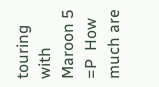touring with Maroon 5 =P  How much are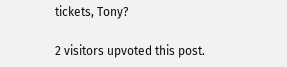tickets, Tony?

2 visitors upvoted this post.